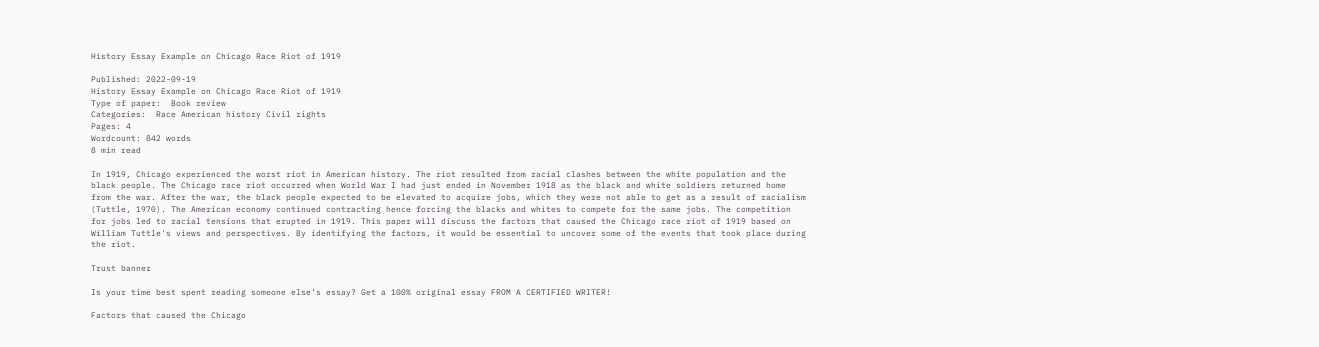History Essay Example on Chicago Race Riot of 1919

Published: 2022-09-19
History Essay Example on Chicago Race Riot of 1919
Type of paper:  Book review
Categories:  Race American history Civil rights
Pages: 4
Wordcount: 842 words
8 min read

In 1919, Chicago experienced the worst riot in American history. The riot resulted from racial clashes between the white population and the black people. The Chicago race riot occurred when World War I had just ended in November 1918 as the black and white soldiers returned home from the war. After the war, the black people expected to be elevated to acquire jobs, which they were not able to get as a result of racialism (Tuttle, 1970). The American economy continued contracting hence forcing the blacks and whites to compete for the same jobs. The competition for jobs led to racial tensions that erupted in 1919. This paper will discuss the factors that caused the Chicago race riot of 1919 based on William Tuttle's views and perspectives. By identifying the factors, it would be essential to uncover some of the events that took place during the riot.

Trust banner

Is your time best spent reading someone else’s essay? Get a 100% original essay FROM A CERTIFIED WRITER!

Factors that caused the Chicago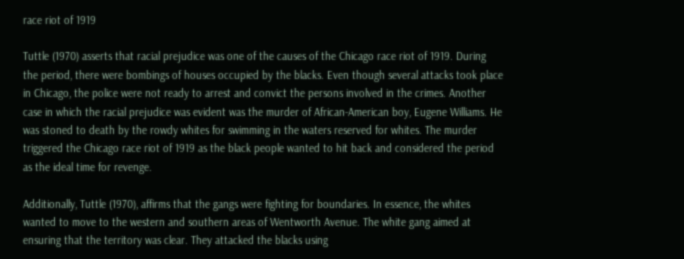race riot of 1919

Tuttle (1970) asserts that racial prejudice was one of the causes of the Chicago race riot of 1919. During the period, there were bombings of houses occupied by the blacks. Even though several attacks took place in Chicago, the police were not ready to arrest and convict the persons involved in the crimes. Another case in which the racial prejudice was evident was the murder of African-American boy, Eugene Williams. He was stoned to death by the rowdy whites for swimming in the waters reserved for whites. The murder triggered the Chicago race riot of 1919 as the black people wanted to hit back and considered the period as the ideal time for revenge.

Additionally, Tuttle (1970), affirms that the gangs were fighting for boundaries. In essence, the whites wanted to move to the western and southern areas of Wentworth Avenue. The white gang aimed at ensuring that the territory was clear. They attacked the blacks using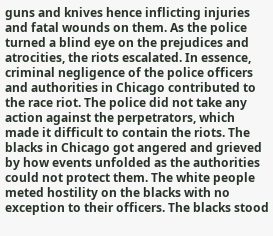guns and knives hence inflicting injuries and fatal wounds on them. As the police turned a blind eye on the prejudices and atrocities, the riots escalated. In essence, criminal negligence of the police officers and authorities in Chicago contributed to the race riot. The police did not take any action against the perpetrators, which made it difficult to contain the riots. The blacks in Chicago got angered and grieved by how events unfolded as the authorities could not protect them. The white people meted hostility on the blacks with no exception to their officers. The blacks stood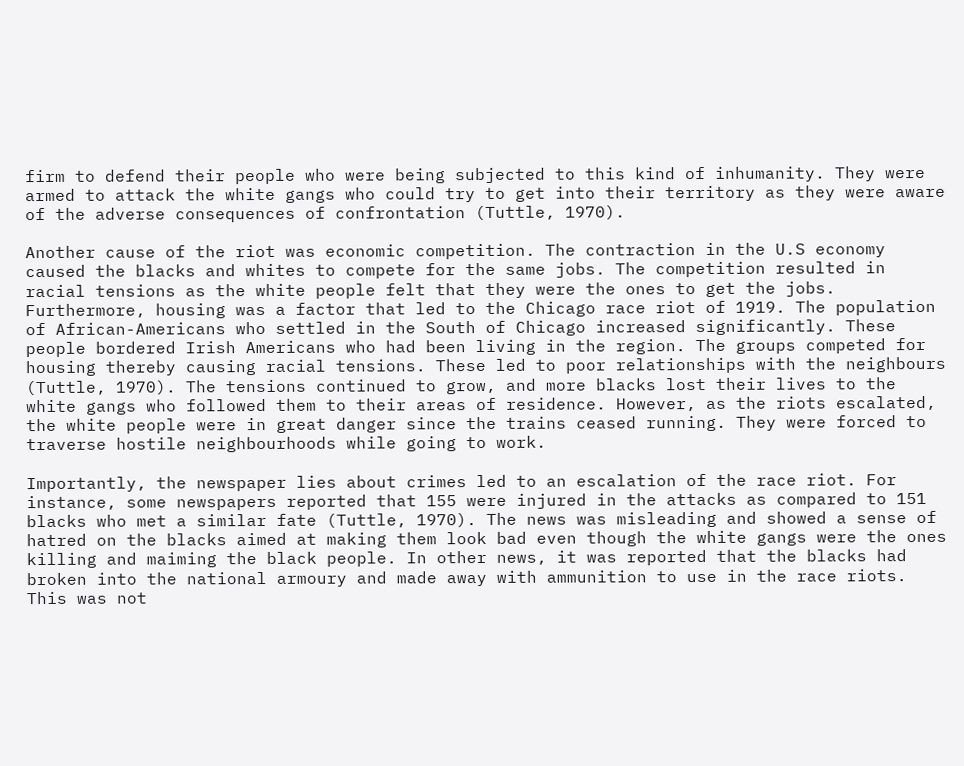firm to defend their people who were being subjected to this kind of inhumanity. They were armed to attack the white gangs who could try to get into their territory as they were aware of the adverse consequences of confrontation (Tuttle, 1970).

Another cause of the riot was economic competition. The contraction in the U.S economy caused the blacks and whites to compete for the same jobs. The competition resulted in racial tensions as the white people felt that they were the ones to get the jobs. Furthermore, housing was a factor that led to the Chicago race riot of 1919. The population of African-Americans who settled in the South of Chicago increased significantly. These people bordered Irish Americans who had been living in the region. The groups competed for housing thereby causing racial tensions. These led to poor relationships with the neighbours (Tuttle, 1970). The tensions continued to grow, and more blacks lost their lives to the white gangs who followed them to their areas of residence. However, as the riots escalated, the white people were in great danger since the trains ceased running. They were forced to traverse hostile neighbourhoods while going to work.

Importantly, the newspaper lies about crimes led to an escalation of the race riot. For instance, some newspapers reported that 155 were injured in the attacks as compared to 151 blacks who met a similar fate (Tuttle, 1970). The news was misleading and showed a sense of hatred on the blacks aimed at making them look bad even though the white gangs were the ones killing and maiming the black people. In other news, it was reported that the blacks had broken into the national armoury and made away with ammunition to use in the race riots. This was not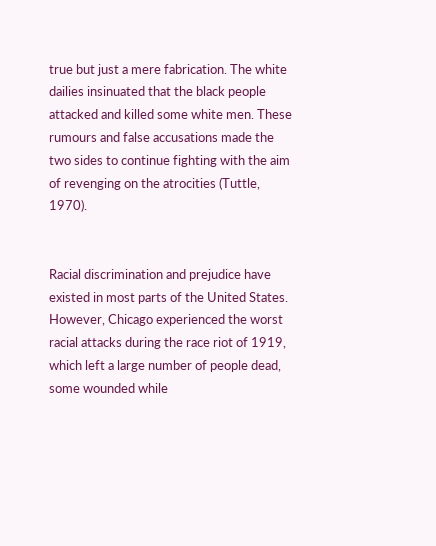true but just a mere fabrication. The white dailies insinuated that the black people attacked and killed some white men. These rumours and false accusations made the two sides to continue fighting with the aim of revenging on the atrocities (Tuttle, 1970).


Racial discrimination and prejudice have existed in most parts of the United States. However, Chicago experienced the worst racial attacks during the race riot of 1919, which left a large number of people dead, some wounded while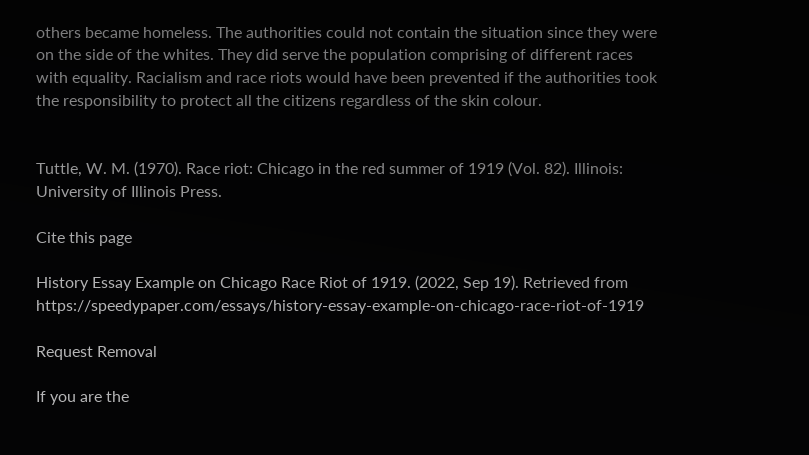others became homeless. The authorities could not contain the situation since they were on the side of the whites. They did serve the population comprising of different races with equality. Racialism and race riots would have been prevented if the authorities took the responsibility to protect all the citizens regardless of the skin colour.


Tuttle, W. M. (1970). Race riot: Chicago in the red summer of 1919 (Vol. 82). Illinois: University of Illinois Press.

Cite this page

History Essay Example on Chicago Race Riot of 1919. (2022, Sep 19). Retrieved from https://speedypaper.com/essays/history-essay-example-on-chicago-race-riot-of-1919

Request Removal

If you are the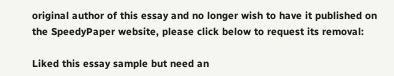original author of this essay and no longer wish to have it published on the SpeedyPaper website, please click below to request its removal:

Liked this essay sample but need an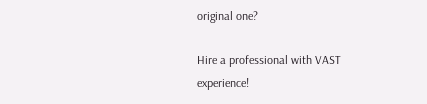original one?

Hire a professional with VAST experience!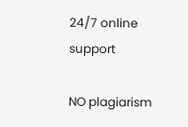24/7 online support

NO plagiarism